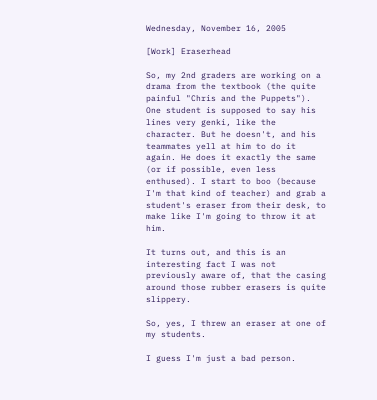Wednesday, November 16, 2005

[Work] Eraserhead

So, my 2nd graders are working on a drama from the textbook (the quite painful "Chris and the Puppets"). One student is supposed to say his lines very genki, like the character. But he doesn't, and his teammates yell at him to do it again. He does it exactly the same (or if possible, even less enthused). I start to boo (because I'm that kind of teacher) and grab a student's eraser from their desk, to make like I'm going to throw it at him.

It turns out, and this is an interesting fact I was not previously aware of, that the casing around those rubber erasers is quite slippery.

So, yes, I threw an eraser at one of my students.

I guess I'm just a bad person.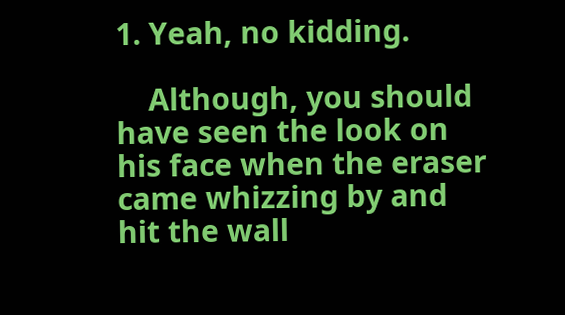1. Yeah, no kidding.

    Although, you should have seen the look on his face when the eraser came whizzing by and hit the wall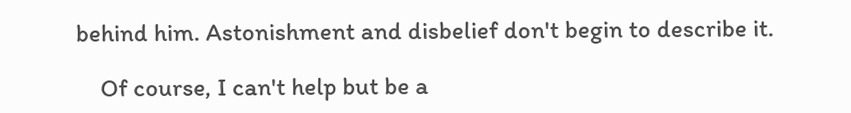behind him. Astonishment and disbelief don't begin to describe it.

    Of course, I can't help but be a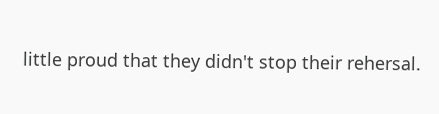little proud that they didn't stop their rehersal.